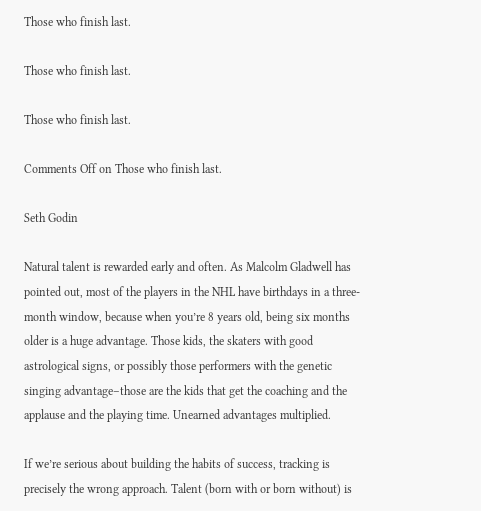Those who finish last.

Those who finish last.

Those who finish last.

Comments Off on Those who finish last.

Seth Godin

Natural talent is rewarded early and often. As Malcolm Gladwell has pointed out, most of the players in the NHL have birthdays in a three-month window, because when you’re 8 years old, being six months older is a huge advantage. Those kids, the skaters with good astrological signs, or possibly those performers with the genetic singing advantage–those are the kids that get the coaching and the applause and the playing time. Unearned advantages multiplied.

If we’re serious about building the habits of success, tracking is precisely the wrong approach. Talent (born with or born without) is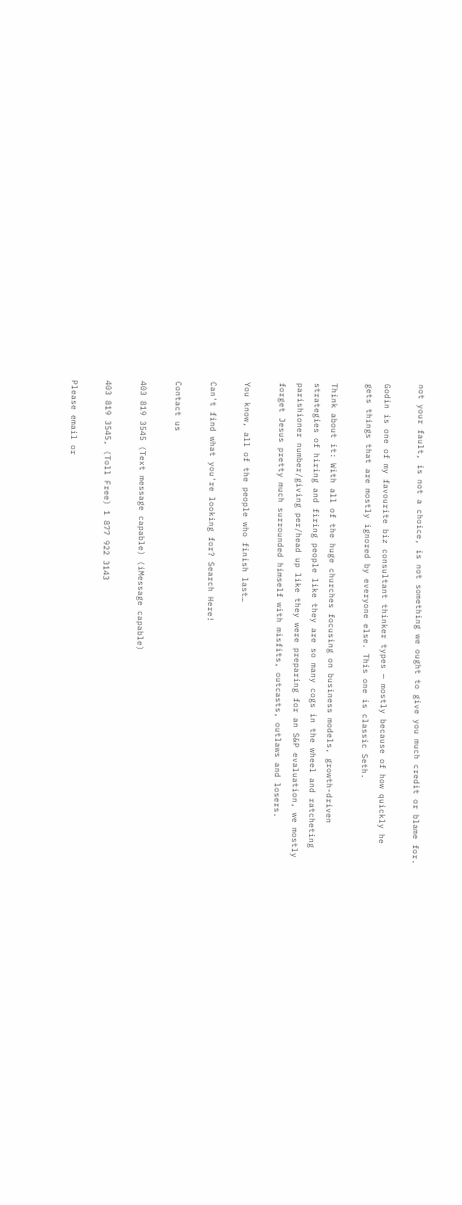not your fault, is not a choice, is not something we ought to give you much credit or blame for.

Godin is one of my favourite biz consultant thinker types — mostly because of how quickly he gets things that are mostly ignored by everyone else. This one is classic Seth.

Think about it: With all of the huge churches focusing on business models, growth-driven strategies of hiring and firing people like they are so many cogs in the wheel and ratcheting parishioner number/giving per/head up like they were preparing for an S&P evaluation, we mostly forget Jesus pretty much surrounded himself with misfits, outcasts, outlaws and losers.

You know, all of the people who finish last…

Can't find what you're looking for? Search Here!

Contact us

403 819 3545 (Text message capable) (iMessage capable)

403 819 3545, (Toll Free) 1 877 922 3143

Please email or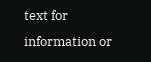text for information or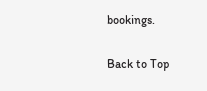bookings.

Back to Top